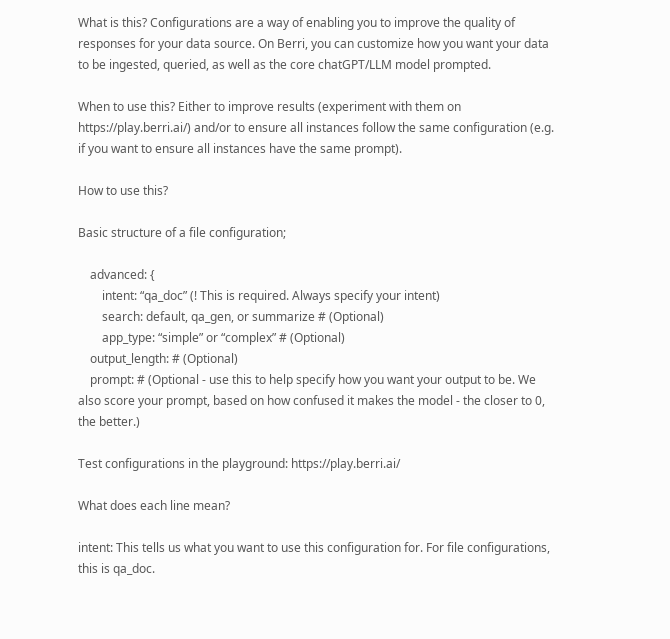What is this? Configurations are a way of enabling you to improve the quality of responses for your data source. On Berri, you can customize how you want your data to be ingested, queried, as well as the core chatGPT/LLM model prompted.

When to use this? Either to improve results (experiment with them on https://play.berri.ai/) and/or to ensure all instances follow the same configuration (e.g. if you want to ensure all instances have the same prompt).

How to use this?

Basic structure of a file configuration;

    advanced: {
        intent: “qa_doc” (! This is required. Always specify your intent)
        search: default, qa_gen, or summarize # (Optional)
        app_type: “simple” or “complex” # (Optional)
    output_length: # (Optional)
    prompt: # (Optional - use this to help specify how you want your output to be. We also score your prompt, based on how confused it makes the model - the closer to 0, the better.)

Test configurations in the playground: https://play.berri.ai/

What does each line mean?

intent: This tells us what you want to use this configuration for. For file configurations, this is qa_doc.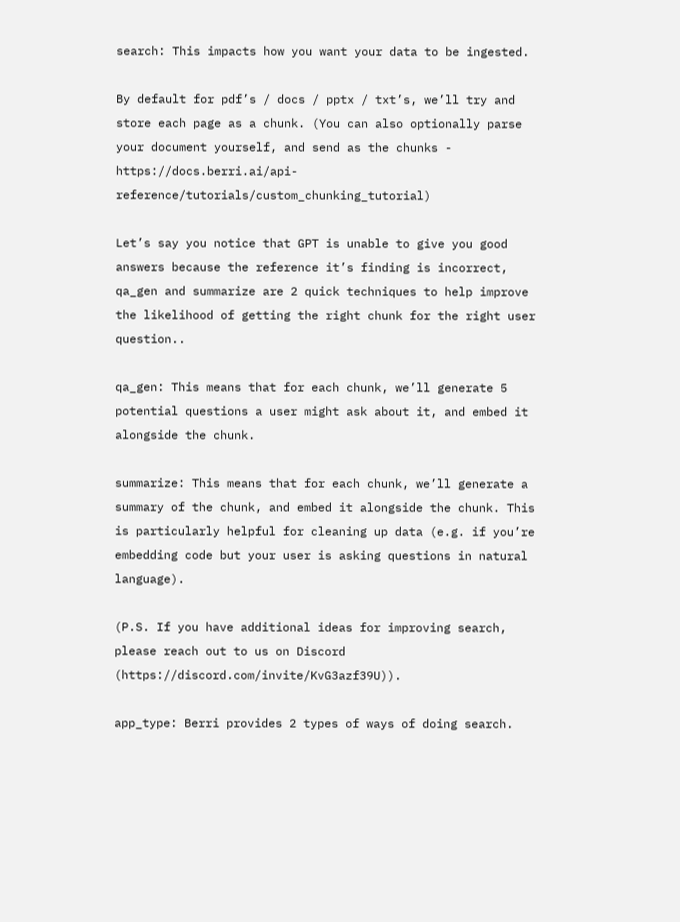search: This impacts how you want your data to be ingested.

By default for pdf’s / docs / pptx / txt’s, we’ll try and store each page as a chunk. (You can also optionally parse your document yourself, and send as the chunks - https://docs.berri.ai/api-reference/tutorials/custom_chunking_tutorial)

Let’s say you notice that GPT is unable to give you good answers because the reference it’s finding is incorrect, qa_gen and summarize are 2 quick techniques to help improve the likelihood of getting the right chunk for the right user question..

qa_gen: This means that for each chunk, we’ll generate 5 potential questions a user might ask about it, and embed it alongside the chunk.

summarize: This means that for each chunk, we’ll generate a summary of the chunk, and embed it alongside the chunk. This is particularly helpful for cleaning up data (e.g. if you’re embedding code but your user is asking questions in natural language).

(P.S. If you have additional ideas for improving search, please reach out to us on Discord (https://discord.com/invite/KvG3azf39U)).

app_type: Berri provides 2 types of ways of doing search.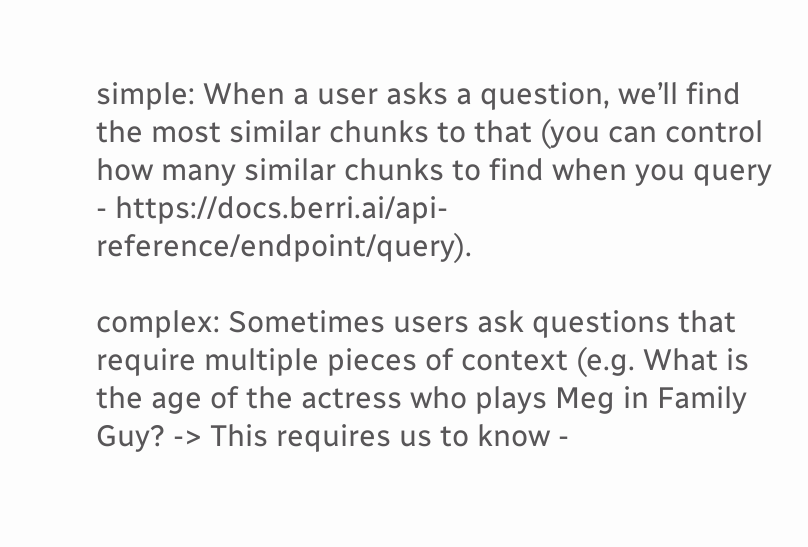simple: When a user asks a question, we’ll find the most similar chunks to that (you can control how many similar chunks to find when you query - https://docs.berri.ai/api-reference/endpoint/query).

complex: Sometimes users ask questions that require multiple pieces of context (e.g. What is the age of the actress who plays Meg in Family Guy? -> This requires us to know -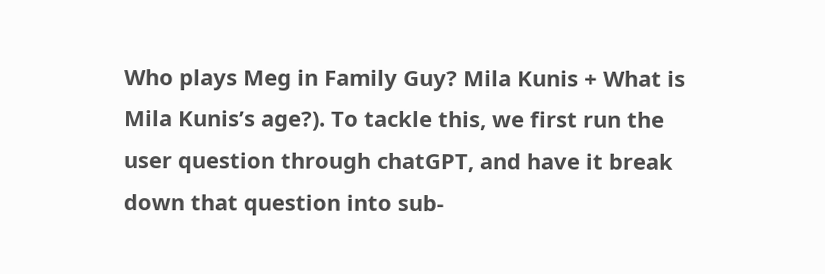Who plays Meg in Family Guy? Mila Kunis + What is Mila Kunis’s age?). To tackle this, we first run the user question through chatGPT, and have it break down that question into sub-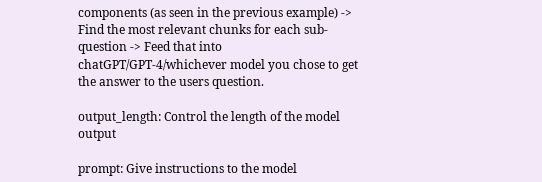components (as seen in the previous example) -> Find the most relevant chunks for each sub-question -> Feed that into chatGPT/GPT-4/whichever model you chose to get the answer to the users question.

output_length: Control the length of the model output

prompt: Give instructions to the model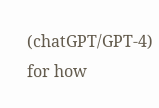(chatGPT/GPT-4) for how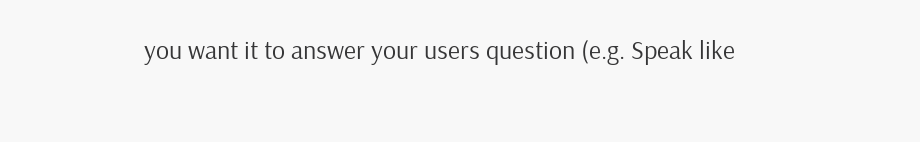you want it to answer your users question (e.g. Speak like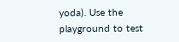yoda). Use the playground to test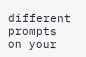different prompts on your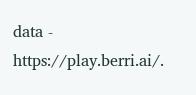data - https://play.berri.ai/.